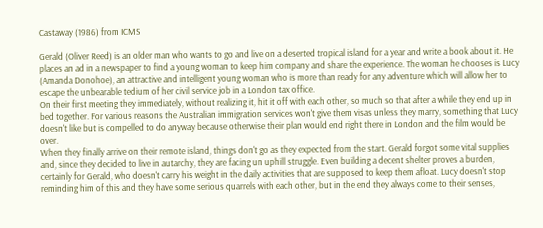Castaway (1986) from ICMS

Gerald (Oliver Reed) is an older man who wants to go and live on a deserted tropical island for a year and write a book about it. He places an ad in a newspaper to find a young woman to keep him company and share the experience. The woman he chooses is Lucy (Amanda Donohoe), an attractive and intelligent young woman who is more than ready for any adventure which will allow her to escape the unbearable tedium of her civil service job in a London tax office.
On their first meeting they immediately, without realizing it, hit it off with each other, so much so that after a while they end up in bed together. For various reasons the Australian immigration services won't give them visas unless they marry, something that Lucy doesn't like but is compelled to do anyway because otherwise their plan would end right there in London and the film would be over.
When they finally arrive on their remote island, things don't go as they expected from the start. Gerald forgot some vital supplies and, since they decided to live in autarchy, they are facing un uphill struggle. Even building a decent shelter proves a burden, certainly for Gerald, who doesn't carry his weight in the daily activities that are supposed to keep them afloat. Lucy doesn't stop reminding him of this and they have some serious quarrels with each other, but in the end they always come to their senses,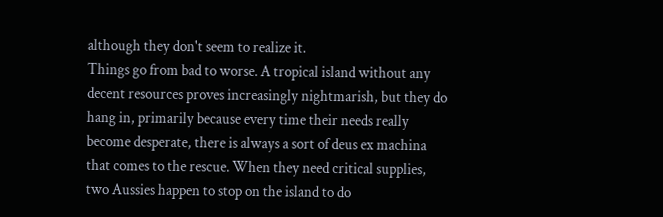although they don't seem to realize it.
Things go from bad to worse. A tropical island without any decent resources proves increasingly nightmarish, but they do hang in, primarily because every time their needs really become desperate, there is always a sort of deus ex machina that comes to the rescue. When they need critical supplies, two Aussies happen to stop on the island to do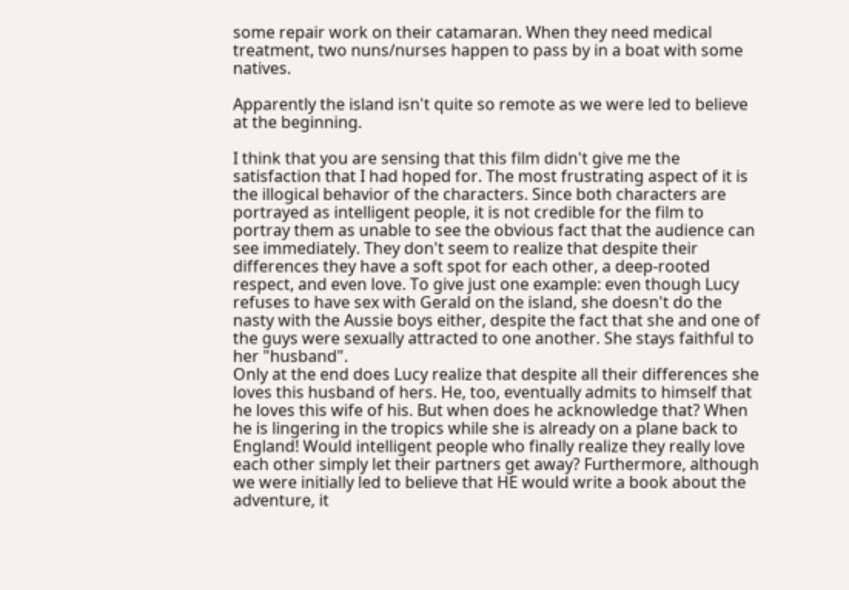some repair work on their catamaran. When they need medical treatment, two nuns/nurses happen to pass by in a boat with some natives.

Apparently the island isn't quite so remote as we were led to believe at the beginning.

I think that you are sensing that this film didn't give me the satisfaction that I had hoped for. The most frustrating aspect of it is the illogical behavior of the characters. Since both characters are portrayed as intelligent people, it is not credible for the film to portray them as unable to see the obvious fact that the audience can see immediately. They don't seem to realize that despite their differences they have a soft spot for each other, a deep-rooted respect, and even love. To give just one example: even though Lucy refuses to have sex with Gerald on the island, she doesn't do the nasty with the Aussie boys either, despite the fact that she and one of the guys were sexually attracted to one another. She stays faithful to her "husband".
Only at the end does Lucy realize that despite all their differences she loves this husband of hers. He, too, eventually admits to himself that he loves this wife of his. But when does he acknowledge that? When he is lingering in the tropics while she is already on a plane back to England! Would intelligent people who finally realize they really love each other simply let their partners get away? Furthermore, although we were initially led to believe that HE would write a book about the adventure, it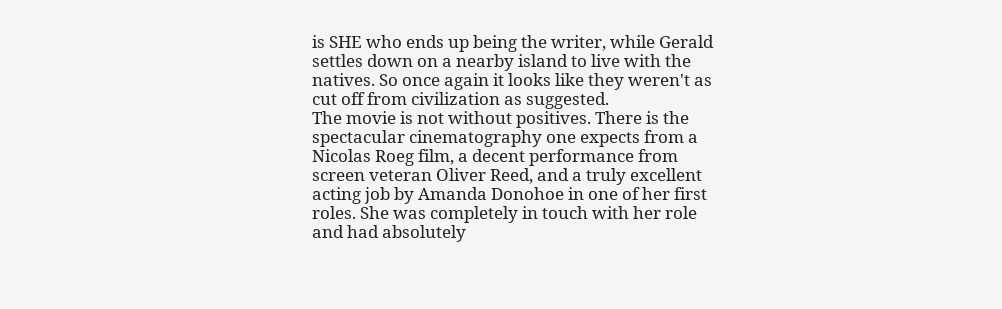is SHE who ends up being the writer, while Gerald settles down on a nearby island to live with the natives. So once again it looks like they weren't as cut off from civilization as suggested.
The movie is not without positives. There is the spectacular cinematography one expects from a Nicolas Roeg film, a decent performance from screen veteran Oliver Reed, and a truly excellent acting job by Amanda Donohoe in one of her first roles. She was completely in touch with her role and had absolutely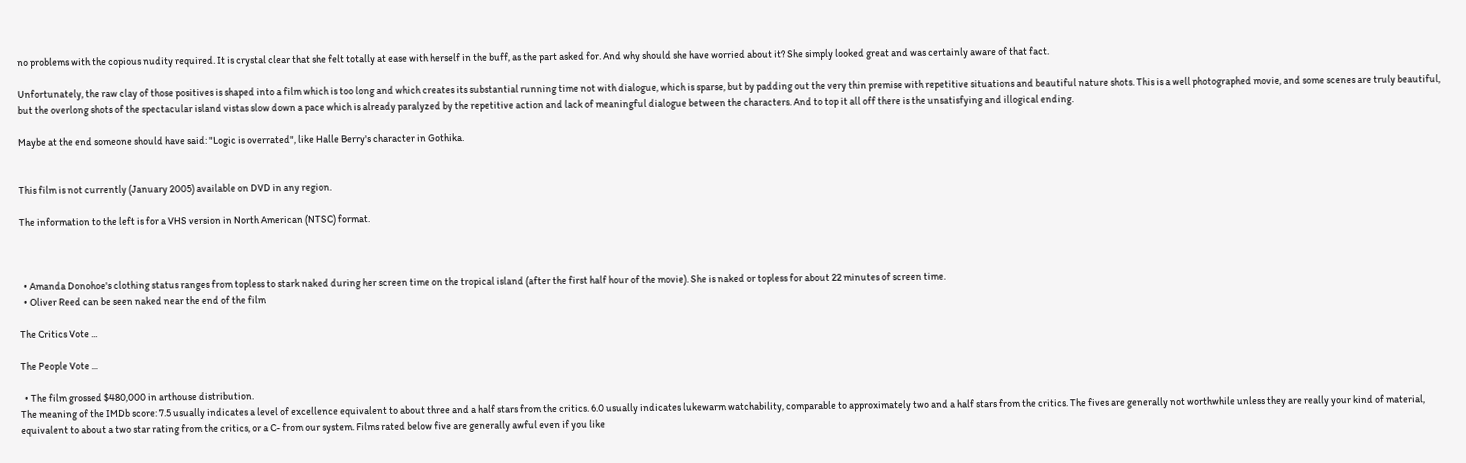no problems with the copious nudity required. It is crystal clear that she felt totally at ease with herself in the buff, as the part asked for. And why should she have worried about it? She simply looked great and was certainly aware of that fact.

Unfortunately, the raw clay of those positives is shaped into a film which is too long and which creates its substantial running time not with dialogue, which is sparse, but by padding out the very thin premise with repetitive situations and beautiful nature shots. This is a well photographed movie, and some scenes are truly beautiful, but the overlong shots of the spectacular island vistas slow down a pace which is already paralyzed by the repetitive action and lack of meaningful dialogue between the characters. And to top it all off there is the unsatisfying and illogical ending.

Maybe at the end someone should have said: "Logic is overrated", like Halle Berry's character in Gothika.


This film is not currently (January 2005) available on DVD in any region.

The information to the left is for a VHS version in North American (NTSC) format.



  • Amanda Donohoe's clothing status ranges from topless to stark naked during her screen time on the tropical island (after the first half hour of the movie). She is naked or topless for about 22 minutes of screen time.
  • Oliver Reed can be seen naked near the end of the film

The Critics Vote ...

The People Vote ...

  • The film grossed $480,000 in arthouse distribution.
The meaning of the IMDb score: 7.5 usually indicates a level of excellence equivalent to about three and a half stars from the critics. 6.0 usually indicates lukewarm watchability, comparable to approximately two and a half stars from the critics. The fives are generally not worthwhile unless they are really your kind of material, equivalent to about a two star rating from the critics, or a C- from our system. Films rated below five are generally awful even if you like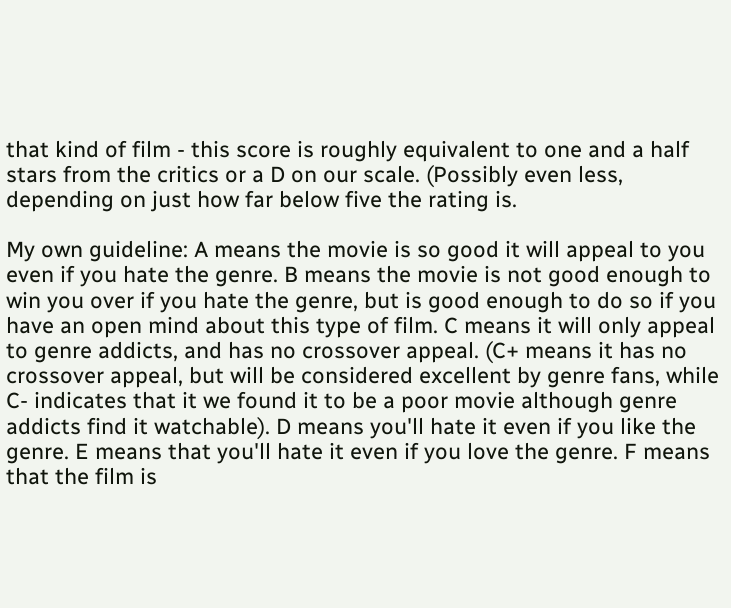that kind of film - this score is roughly equivalent to one and a half stars from the critics or a D on our scale. (Possibly even less, depending on just how far below five the rating is.

My own guideline: A means the movie is so good it will appeal to you even if you hate the genre. B means the movie is not good enough to win you over if you hate the genre, but is good enough to do so if you have an open mind about this type of film. C means it will only appeal to genre addicts, and has no crossover appeal. (C+ means it has no crossover appeal, but will be considered excellent by genre fans, while C- indicates that it we found it to be a poor movie although genre addicts find it watchable). D means you'll hate it even if you like the genre. E means that you'll hate it even if you love the genre. F means that the film is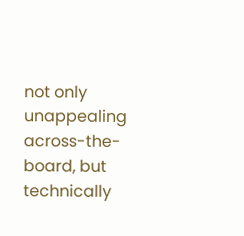not only unappealing across-the-board, but technically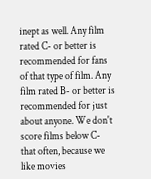inept as well. Any film rated C- or better is recommended for fans of that type of film. Any film rated B- or better is recommended for just about anyone. We don't score films below C- that often, because we like movies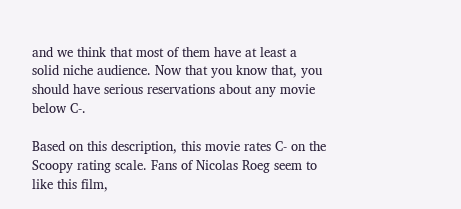and we think that most of them have at least a solid niche audience. Now that you know that, you should have serious reservations about any movie below C-.

Based on this description, this movie rates C- on the Scoopy rating scale. Fans of Nicolas Roeg seem to like this film,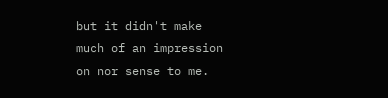but it didn't make much of an impression on nor sense to me.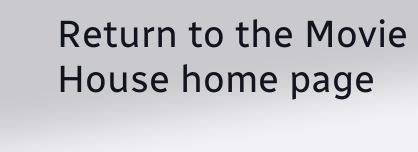Return to the Movie House home page